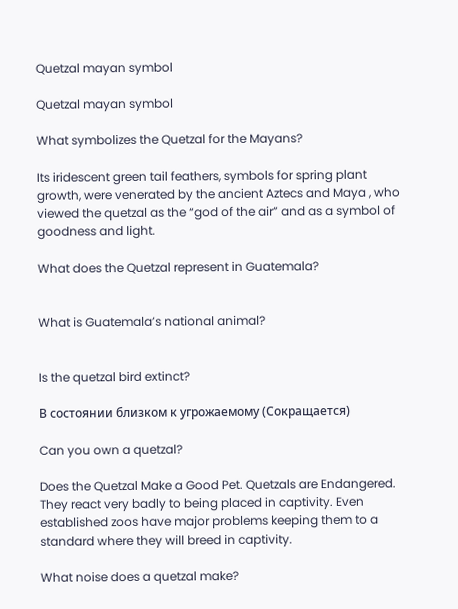Quetzal mayan symbol

Quetzal mayan symbol

What symbolizes the Quetzal for the Mayans?

Its iridescent green tail feathers, symbols for spring plant growth, were venerated by the ancient Aztecs and Maya , who viewed the quetzal as the “god of the air” and as a symbol of goodness and light.

What does the Quetzal represent in Guatemala?


What is Guatemala’s national animal?


Is the quetzal bird extinct?

В состоянии близком к угрожаемому (Сокращается)

Can you own a quetzal?

Does the Quetzal Make a Good Pet. Quetzals are Endangered. They react very badly to being placed in captivity. Even established zoos have major problems keeping them to a standard where they will breed in captivity.

What noise does a quetzal make?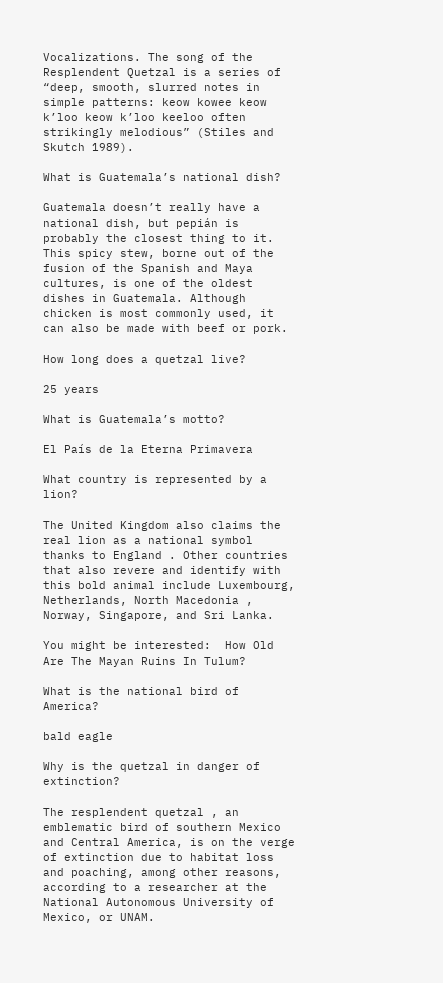Vocalizations. The song of the Resplendent Quetzal is a series of “deep, smooth, slurred notes in simple patterns: keow kowee keow k’loo keow k’loo keeloo often strikingly melodious” (Stiles and Skutch 1989).

What is Guatemala’s national dish?

Guatemala doesn’t really have a national dish, but pepián is probably the closest thing to it. This spicy stew, borne out of the fusion of the Spanish and Maya cultures, is one of the oldest dishes in Guatemala. Although chicken is most commonly used, it can also be made with beef or pork.

How long does a quetzal live?

25 years

What is Guatemala’s motto?

El País de la Eterna Primavera

What country is represented by a lion?

The United Kingdom also claims the real lion as a national symbol thanks to England . Other countries that also revere and identify with this bold animal include Luxembourg, Netherlands, North Macedonia , Norway, Singapore, and Sri Lanka.

You might be interested:  How Old Are The Mayan Ruins In Tulum?

What is the national bird of America?

bald eagle

Why is the quetzal in danger of extinction?

The resplendent quetzal , an emblematic bird of southern Mexico and Central America, is on the verge of extinction due to habitat loss and poaching, among other reasons, according to a researcher at the National Autonomous University of Mexico, or UNAM.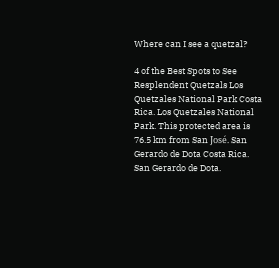Where can I see a quetzal?

4 of the Best Spots to See Resplendent Quetzals Los Quetzales National Park Costa Rica. Los Quetzales National Park. This protected area is 76.5 km from San José. San Gerardo de Dota Costa Rica. San Gerardo de Dota.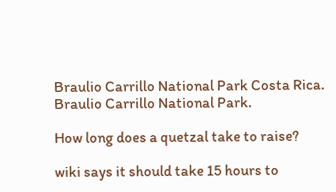Braulio Carrillo National Park Costa Rica. Braulio Carrillo National Park.

How long does a quetzal take to raise?

wiki says it should take 15 hours to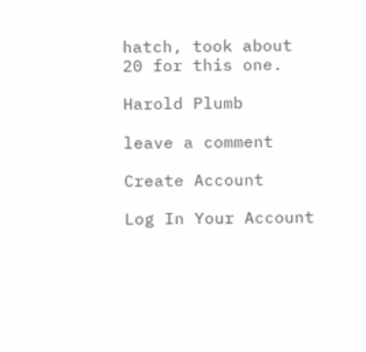hatch, took about 20 for this one.

Harold Plumb

leave a comment

Create Account

Log In Your Account